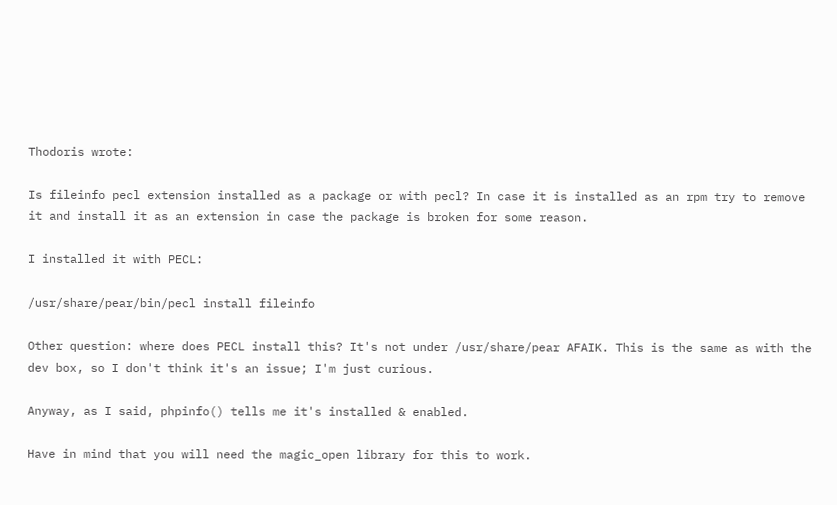Thodoris wrote:

Is fileinfo pecl extension installed as a package or with pecl? In case it is installed as an rpm try to remove it and install it as an extension in case the package is broken for some reason.

I installed it with PECL:

/usr/share/pear/bin/pecl install fileinfo

Other question: where does PECL install this? It's not under /usr/share/pear AFAIK. This is the same as with the dev box, so I don't think it's an issue; I'm just curious.

Anyway, as I said, phpinfo() tells me it's installed & enabled.

Have in mind that you will need the magic_open library for this to work.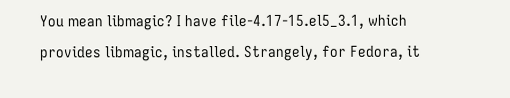You mean libmagic? I have file-4.17-15.el5_3.1, which provides libmagic, installed. Strangely, for Fedora, it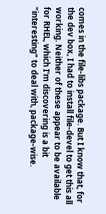comes in the file-libs package. But I know that, for the dev box, I had to install file-devel to get this all working. Neither of these appear to be available for RHEL, which I'm discovering is a bit "interesting" to deal with, package-wise.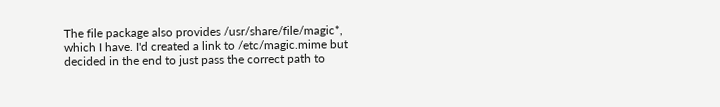The file package also provides /usr/share/file/magic*, which I have. I'd created a link to /etc/magic.mime but decided in the end to just pass the correct path to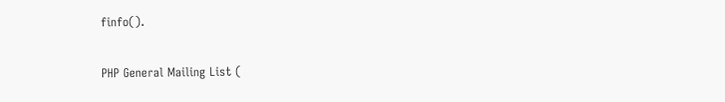finfo().

PHP General Mailing List (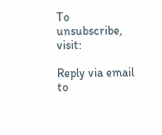To unsubscribe, visit:

Reply via email to